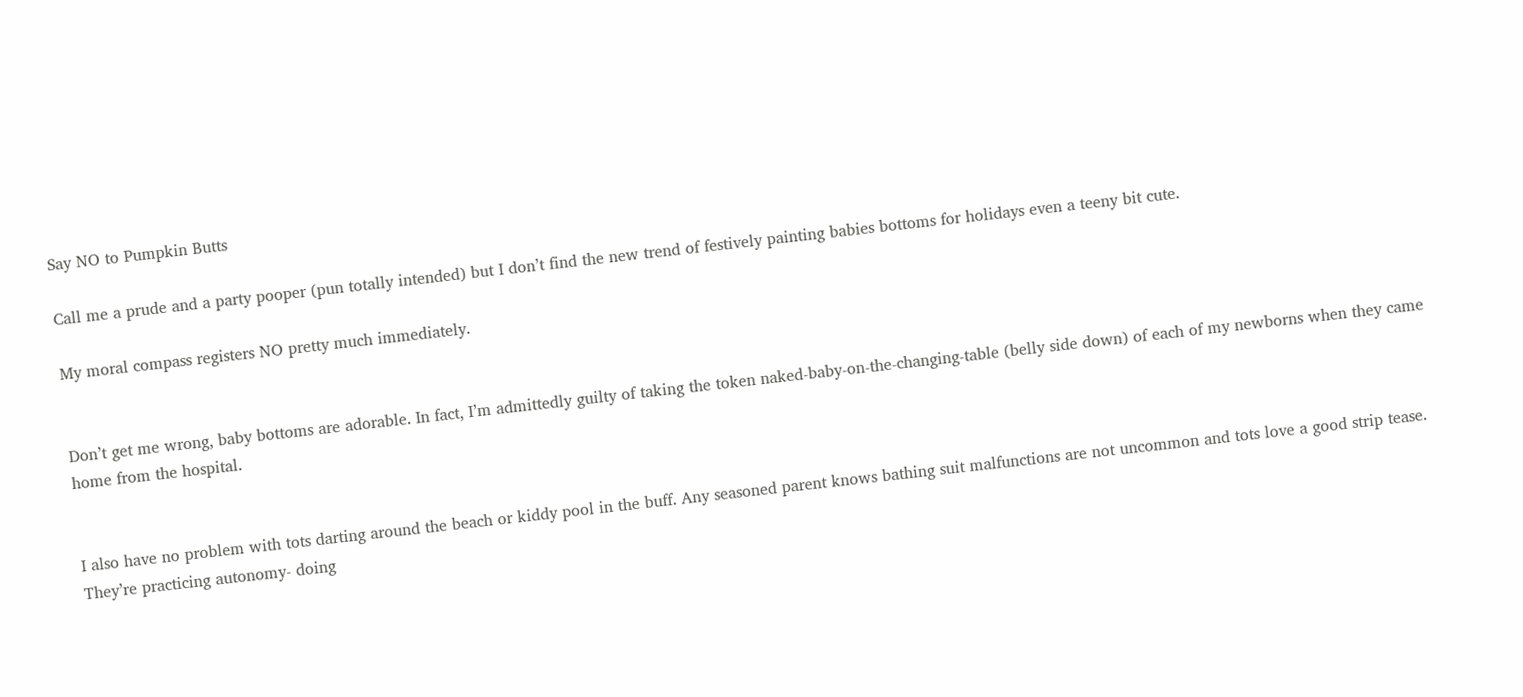Say NO to Pumpkin Butts

Call me a prude and a party pooper (pun totally intended) but I don’t find the new trend of festively painting babies bottoms for holidays even a teeny bit cute.

My moral compass registers NO pretty much immediately.


Don’t get me wrong, baby bottoms are adorable. In fact, I’m admittedly guilty of taking the token naked-baby-on-the-changing-table (belly side down) of each of my newborns when they came home from the hospital.


I also have no problem with tots darting around the beach or kiddy pool in the buff. Any seasoned parent knows bathing suit malfunctions are not uncommon and tots love a good strip tease. They’re practicing autonomy- doing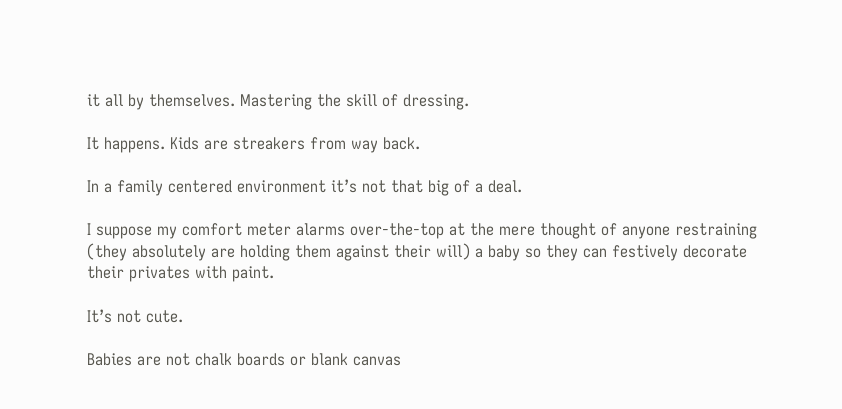it all by themselves. Mastering the skill of dressing.

It happens. Kids are streakers from way back.

In a family centered environment it’s not that big of a deal.

I suppose my comfort meter alarms over-the-top at the mere thought of anyone restraining (they absolutely are holding them against their will) a baby so they can festively decorate their privates with paint.

It’s not cute.

Babies are not chalk boards or blank canvas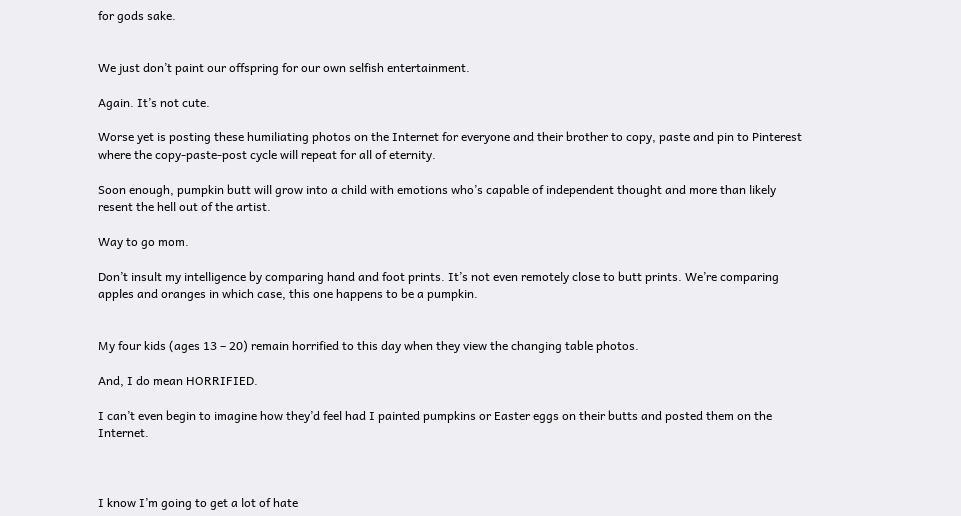for gods sake.


We just don’t paint our offspring for our own selfish entertainment.

Again. It’s not cute.

Worse yet is posting these humiliating photos on the Internet for everyone and their brother to copy, paste and pin to Pinterest where the copy-paste-post cycle will repeat for all of eternity.

Soon enough, pumpkin butt will grow into a child with emotions who’s capable of independent thought and more than likely resent the hell out of the artist.

Way to go mom.

Don’t insult my intelligence by comparing hand and foot prints. It’s not even remotely close to butt prints. We’re comparing apples and oranges in which case, this one happens to be a pumpkin.


My four kids (ages 13 – 20) remain horrified to this day when they view the changing table photos.

And, I do mean HORRIFIED.

I can’t even begin to imagine how they’d feel had I painted pumpkins or Easter eggs on their butts and posted them on the Internet.



I know I’m going to get a lot of hate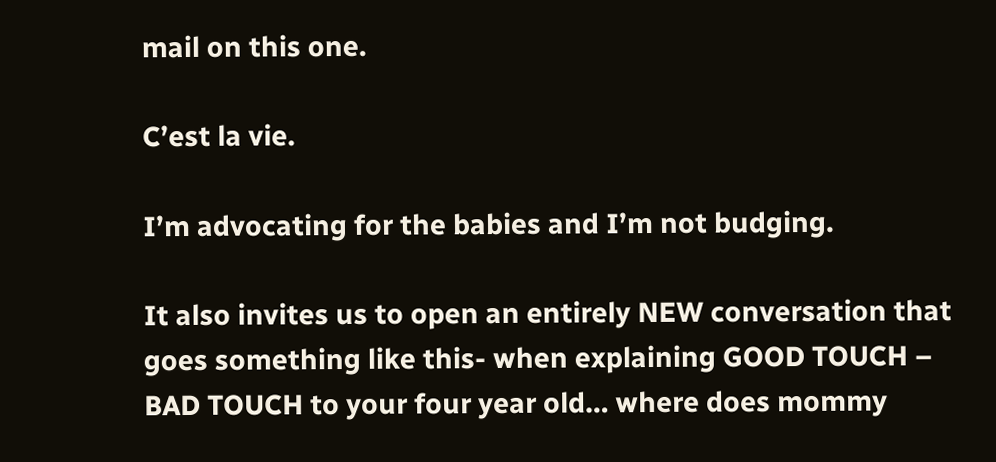mail on this one.

C’est la vie.

I’m advocating for the babies and I’m not budging.

It also invites us to open an entirely NEW conversation that goes something like this- when explaining GOOD TOUCH – BAD TOUCH to your four year old… where does mommy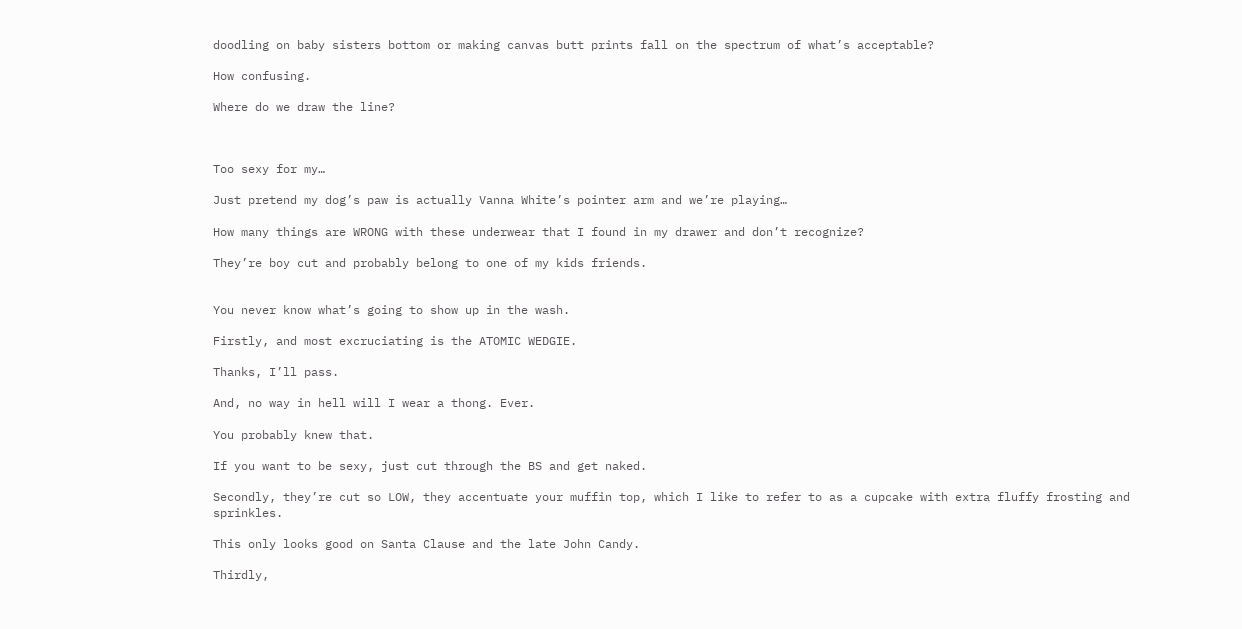doodling on baby sisters bottom or making canvas butt prints fall on the spectrum of what’s acceptable?

How confusing.

Where do we draw the line?



Too sexy for my…

Just pretend my dog’s paw is actually Vanna White’s pointer arm and we’re playing…

How many things are WRONG with these underwear that I found in my drawer and don’t recognize?

They’re boy cut and probably belong to one of my kids friends.


You never know what’s going to show up in the wash.

Firstly, and most excruciating is the ATOMIC WEDGIE.

Thanks, I’ll pass.

And, no way in hell will I wear a thong. Ever.

You probably knew that.

If you want to be sexy, just cut through the BS and get naked.

Secondly, they’re cut so LOW, they accentuate your muffin top, which I like to refer to as a cupcake with extra fluffy frosting and sprinkles.

This only looks good on Santa Clause and the late John Candy.

Thirdly,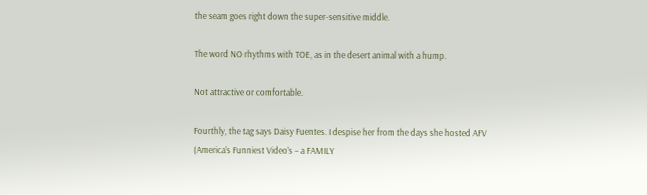the seam goes right down the super-sensitive middle.

The word NO rhythms with TOE, as in the desert animal with a hump.

Not attractive or comfortable.

Fourthly, the tag says Daisy Fuentes. I despise her from the days she hosted AFV (America’s Funniest Video’s – a FAMILY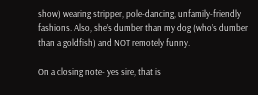show) wearing stripper, pole-dancing, unfamily-friendly fashions. Also, she’s dumber than my dog (who’s dumber than a goldfish) and NOT remotely funny.

On a closing note- yes sire, that is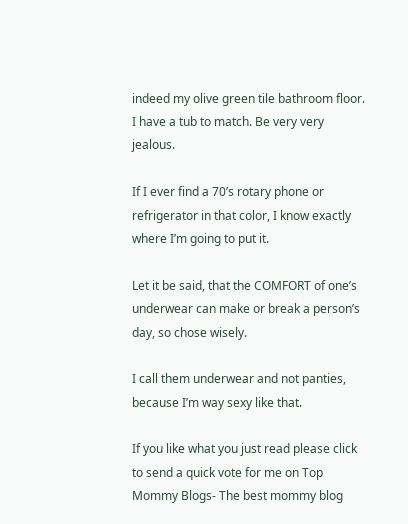indeed my olive green tile bathroom floor. I have a tub to match. Be very very jealous.

If I ever find a 70’s rotary phone or refrigerator in that color, I know exactly where I’m going to put it.

Let it be said, that the COMFORT of one’s underwear can make or break a person’s day, so chose wisely.

I call them underwear and not panties, because I’m way sexy like that.

If you like what you just read please click to send a quick vote for me on Top Mommy Blogs- The best mommy blog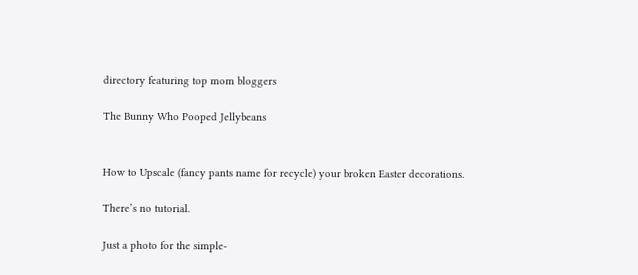directory featuring top mom bloggers

The Bunny Who Pooped Jellybeans


How to Upscale (fancy pants name for recycle) your broken Easter decorations.

There’s no tutorial.

Just a photo for the simple-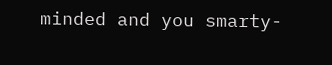minded and you smarty-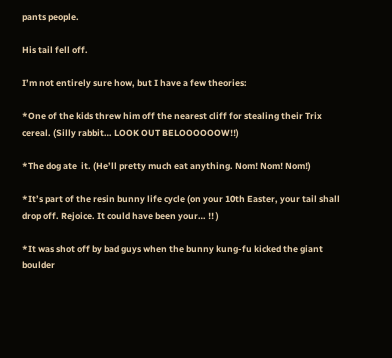pants people.

His tail fell off.

I’m not entirely sure how, but I have a few theories:

*One of the kids threw him off the nearest cliff for stealing their Trix cereal. (Silly rabbit… LOOK OUT BELOOOOOOW!!)

*The dog ate  it. (He’ll pretty much eat anything. Nom! Nom! Nom!)

*It’s part of the resin bunny life cycle (on your 10th Easter, your tail shall drop off. Rejoice. It could have been your… !! )

*It was shot off by bad guys when the bunny kung-fu kicked the giant boulder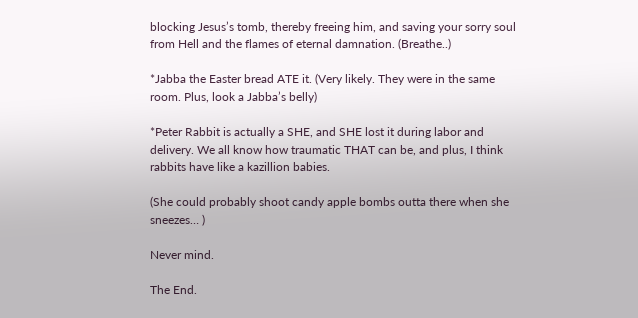blocking Jesus’s tomb, thereby freeing him, and saving your sorry soul from Hell and the flames of eternal damnation. (Breathe..)

*Jabba the Easter bread ATE it. (Very likely. They were in the same room. Plus, look a Jabba’s belly)

*Peter Rabbit is actually a SHE, and SHE lost it during labor and delivery. We all know how traumatic THAT can be, and plus, I think rabbits have like a kazillion babies.

(She could probably shoot candy apple bombs outta there when she sneezes… )

Never mind.

The End.